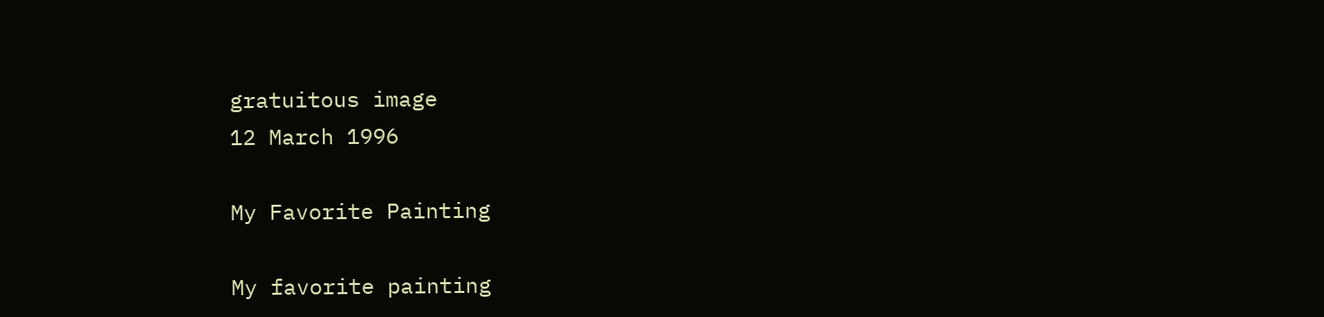gratuitous image
12 March 1996

My Favorite Painting

My favorite painting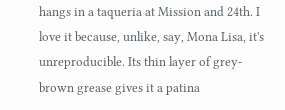hangs in a taqueria at Mission and 24th. I love it because, unlike, say, Mona Lisa, it's unreproducible. Its thin layer of grey-brown grease gives it a patina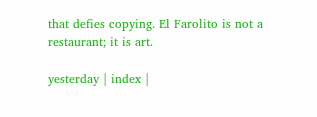that defies copying. El Farolito is not a restaurant; it is art.

yesterday | index |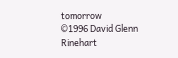tomorrow
©1996 David Glenn Rinehart